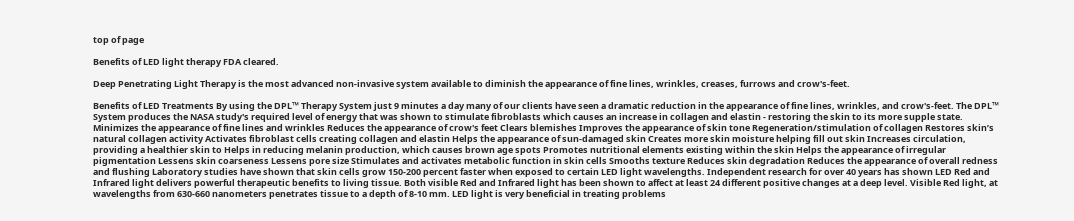top of page

Benefits of LED light therapy FDA cleared.

Deep Penetrating Light Therapy is the most advanced non-invasive system available to diminish the appearance of fine lines, wrinkles, creases, furrows and crow's-feet.

Benefits of LED Treatments By using the DPL™ Therapy System just 9 minutes a day many of our clients have seen a dramatic reduction in the appearance of fine lines, wrinkles, and crow's-feet. The DPL™ System produces the NASA study's required level of energy that was shown to stimulate fibroblasts which causes an increase in collagen and elastin - restoring the skin to its more supple state. Minimizes the appearance of fine lines and wrinkles Reduces the appearance of crow's feet Clears blemishes Improves the appearance of skin tone Regeneration/stimulation of collagen Restores skin’s natural collagen activity Activates fibroblast cells creating collagen and elastin Helps the appearance of sun-damaged skin Creates more skin moisture helping fill out skin Increases circulation, providing a healthier skin to Helps in reducing melanin production, which causes brown age spots Promotes nutritional elements existing within the skin Helps the appearance of irregular pigmentation Lessens skin coarseness Lessens pore size Stimulates and activates metabolic function in skin cells Smooths texture Reduces skin degradation Reduces the appearance of overall redness and flushing Laboratory studies have shown that skin cells grow 150-200 percent faster when exposed to certain LED light wavelengths. Independent research for over 40 years has shown LED Red and Infrared light delivers powerful therapeutic benefits to living tissue. Both visible Red and Infrared light has been shown to affect at least 24 different positive changes at a deep level. Visible Red light, at wavelengths from 630-660 nanometers penetrates tissue to a depth of 8-10 mm. LED light is very beneficial in treating problems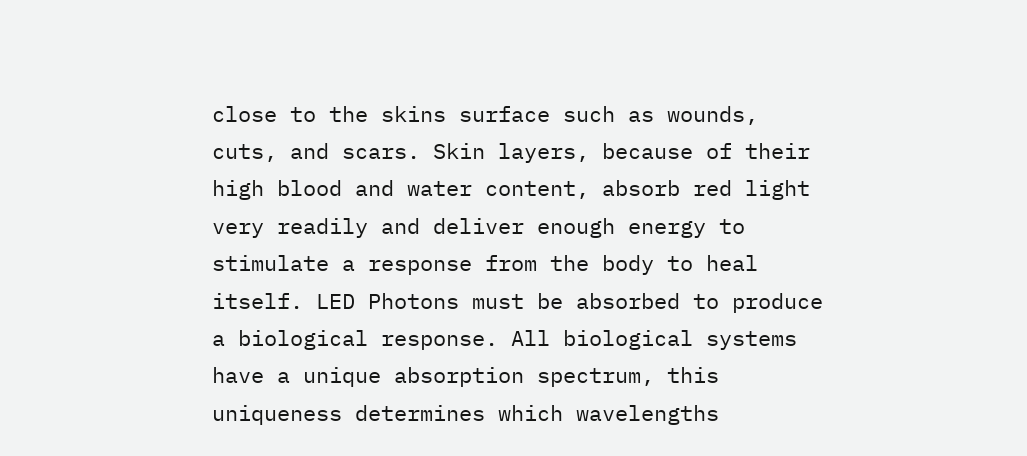close to the skins surface such as wounds, cuts, and scars. Skin layers, because of their high blood and water content, absorb red light very readily and deliver enough energy to stimulate a response from the body to heal itself. LED Photons must be absorbed to produce a biological response. All biological systems have a unique absorption spectrum, this uniqueness determines which wavelengths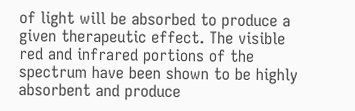of light will be absorbed to produce a given therapeutic effect. The visible red and infrared portions of the spectrum have been shown to be highly absorbent and produce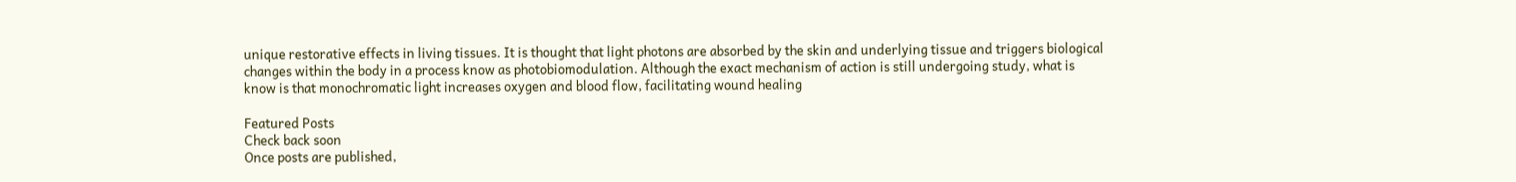unique restorative effects in living tissues. It is thought that light photons are absorbed by the skin and underlying tissue and triggers biological changes within the body in a process know as photobiomodulation. Although the exact mechanism of action is still undergoing study, what is know is that monochromatic light increases oxygen and blood flow, facilitating wound healing

Featured Posts
Check back soon
Once posts are published,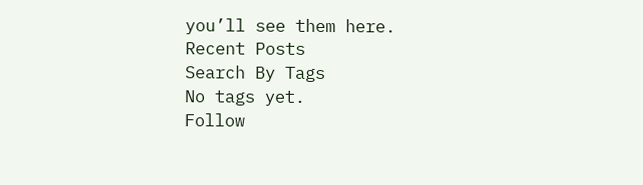you’ll see them here.
Recent Posts
Search By Tags
No tags yet.
Follow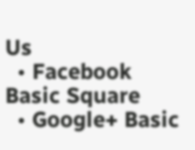Us
  • Facebook Basic Square
  • Google+ Basic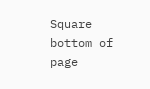Square
bottom of page